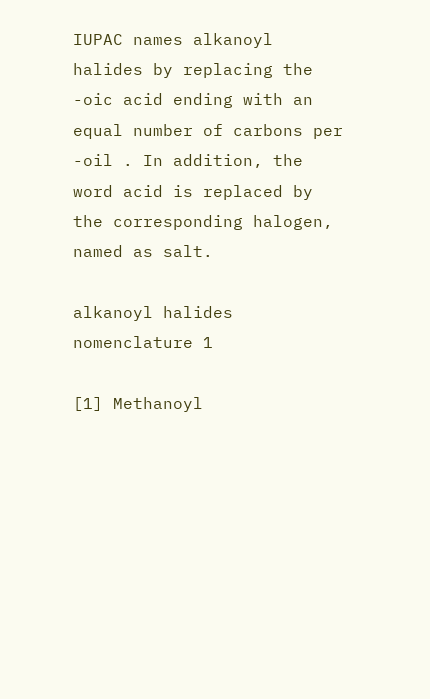IUPAC names alkanoyl halides by replacing the -oic acid ending with an equal number of carbons per -oil . In addition, the word acid is replaced by the corresponding halogen, named as salt.

alkanoyl halides nomenclature 1

[1] Methanoyl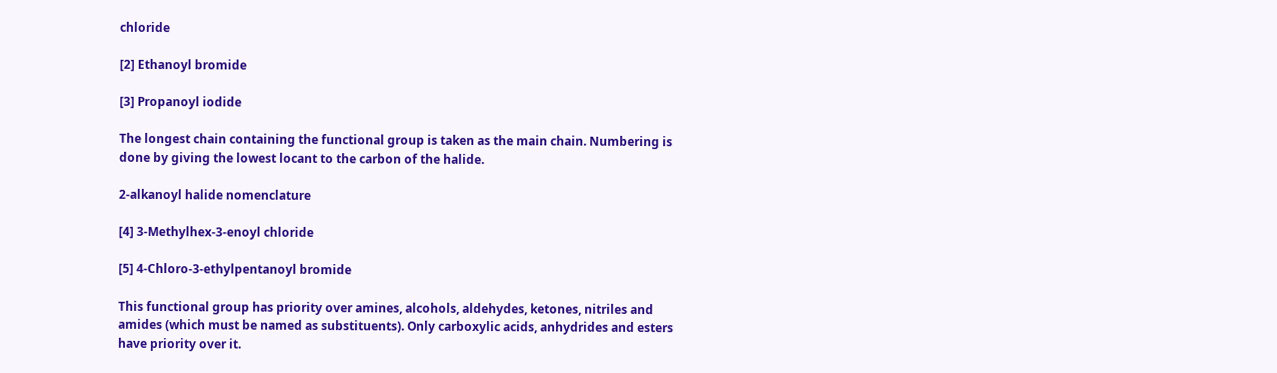chloride

[2] Ethanoyl bromide

[3] Propanoyl iodide

The longest chain containing the functional group is taken as the main chain. Numbering is done by giving the lowest locant to the carbon of the halide.

2-alkanoyl halide nomenclature

[4] 3-Methylhex-3-enoyl chloride

[5] 4-Chloro-3-ethylpentanoyl bromide

This functional group has priority over amines, alcohols, aldehydes, ketones, nitriles and amides (which must be named as substituents). Only carboxylic acids, anhydrides and esters have priority over it.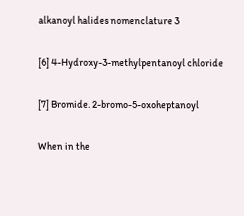alkanoyl halides nomenclature 3

[6] 4-Hydroxy-3-methylpentanoyl chloride

[7] Bromide. 2-bromo-5-oxoheptanoyl

When in the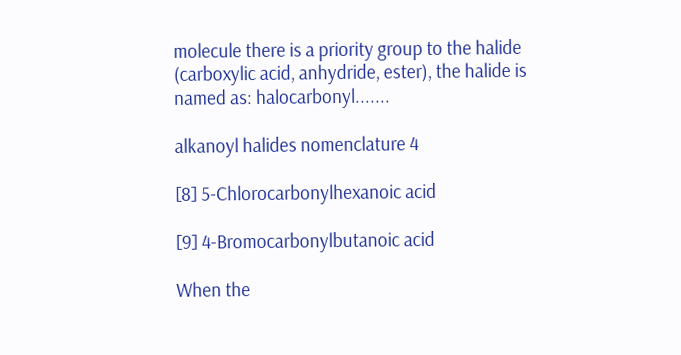molecule there is a priority group to the halide (carboxylic acid, anhydride, ester), the halide is named as: halocarbonyl.......

alkanoyl halides nomenclature 4

[8] 5-Chlorocarbonylhexanoic acid

[9] 4-Bromocarbonylbutanoic acid

When the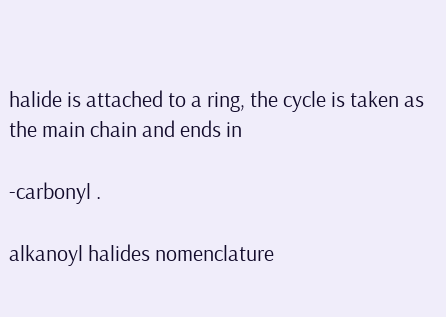halide is attached to a ring, the cycle is taken as the main chain and ends in

-carbonyl .

alkanoyl halides nomenclature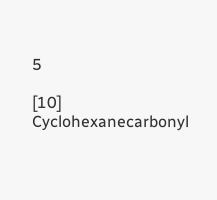5

[10] Cyclohexanecarbonyl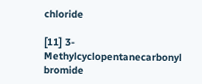chloride

[11] 3-Methylcyclopentanecarbonyl bromide